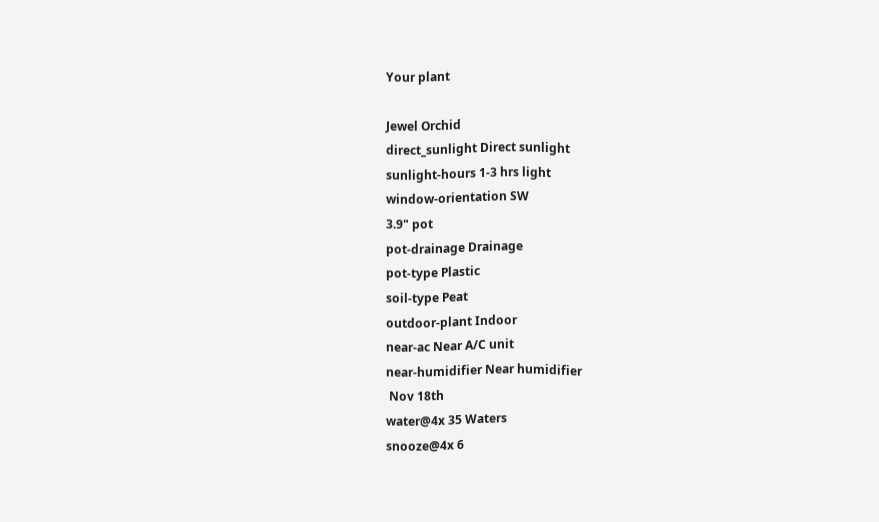Your plant

Jewel Orchid
direct_sunlight Direct sunlight
sunlight-hours 1-3 hrs light
window-orientation SW
3.9" pot
pot-drainage Drainage
pot-type Plastic
soil-type Peat
outdoor-plant Indoor
near-ac Near A/C unit
near-humidifier Near humidifier
 Nov 18th
water@4x 35 Waters
snooze@4x 6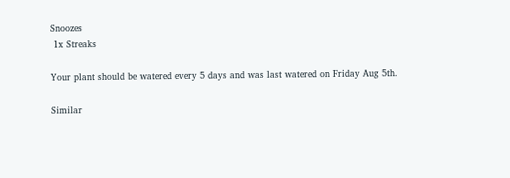Snoozes
 1x Streaks

Your plant should be watered every 5 days and was last watered on Friday Aug 5th.

Similar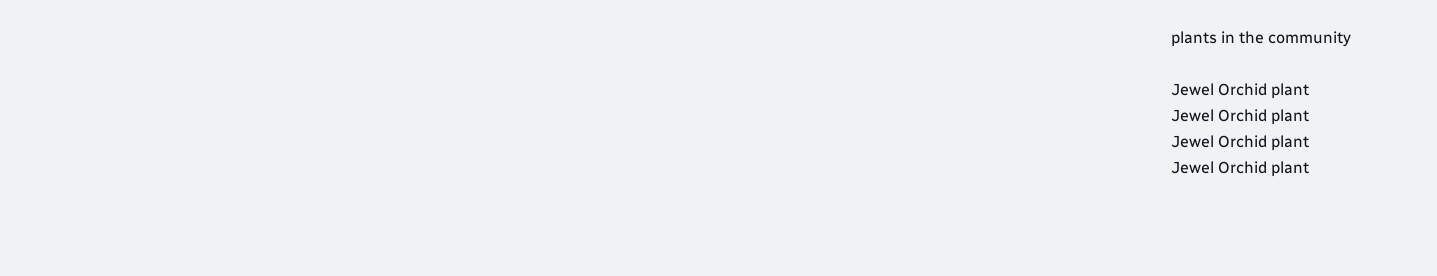plants in the community

Jewel Orchid plant
Jewel Orchid plant
Jewel Orchid plant
Jewel Orchid plant